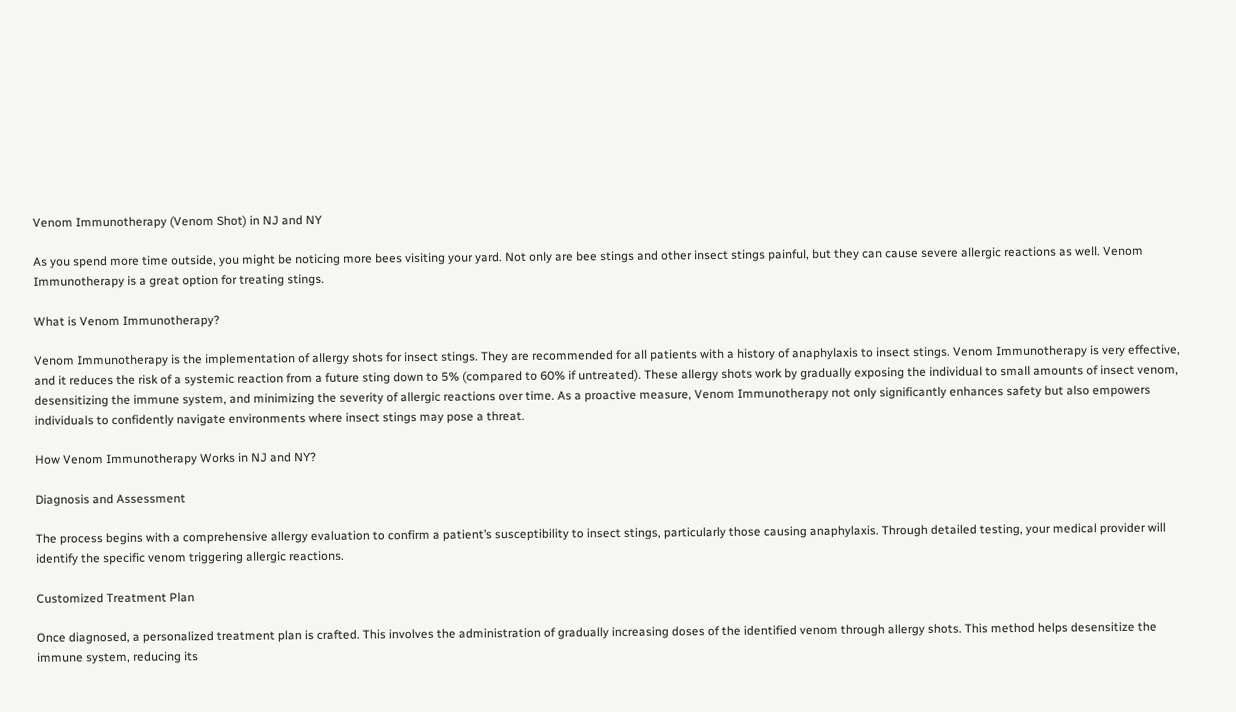Venom Immunotherapy (Venom Shot) in NJ and NY

As you spend more time outside, you might be noticing more bees visiting your yard. Not only are bee stings and other insect stings painful, but they can cause severe allergic reactions as well. Venom Immunotherapy is a great option for treating stings.

What is Venom Immunotherapy?

Venom Immunotherapy is the implementation of allergy shots for insect stings. They are recommended for all patients with a history of anaphylaxis to insect stings. Venom Immunotherapy is very effective, and it reduces the risk of a systemic reaction from a future sting down to 5% (compared to 60% if untreated). These allergy shots work by gradually exposing the individual to small amounts of insect venom, desensitizing the immune system, and minimizing the severity of allergic reactions over time. As a proactive measure, Venom Immunotherapy not only significantly enhances safety but also empowers individuals to confidently navigate environments where insect stings may pose a threat.

How Venom Immunotherapy Works in NJ and NY?

Diagnosis and Assessment

The process begins with a comprehensive allergy evaluation to confirm a patient’s susceptibility to insect stings, particularly those causing anaphylaxis. Through detailed testing, your medical provider will identify the specific venom triggering allergic reactions.

Customized Treatment Plan

Once diagnosed, a personalized treatment plan is crafted. This involves the administration of gradually increasing doses of the identified venom through allergy shots. This method helps desensitize the immune system, reducing its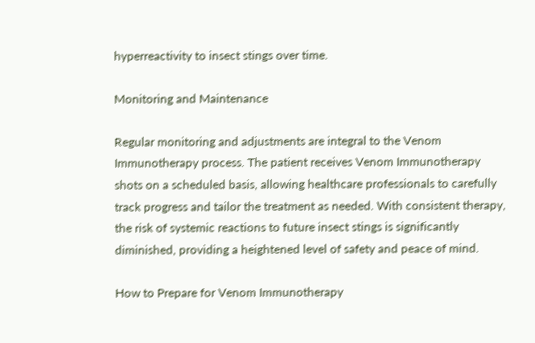hyperreactivity to insect stings over time.

Monitoring and Maintenance

Regular monitoring and adjustments are integral to the Venom Immunotherapy process. The patient receives Venom Immunotherapy shots on a scheduled basis, allowing healthcare professionals to carefully track progress and tailor the treatment as needed. With consistent therapy, the risk of systemic reactions to future insect stings is significantly diminished, providing a heightened level of safety and peace of mind.

How to Prepare for Venom Immunotherapy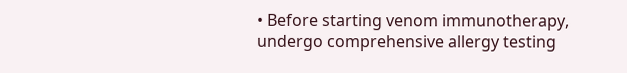• Before starting venom immunotherapy, undergo comprehensive allergy testing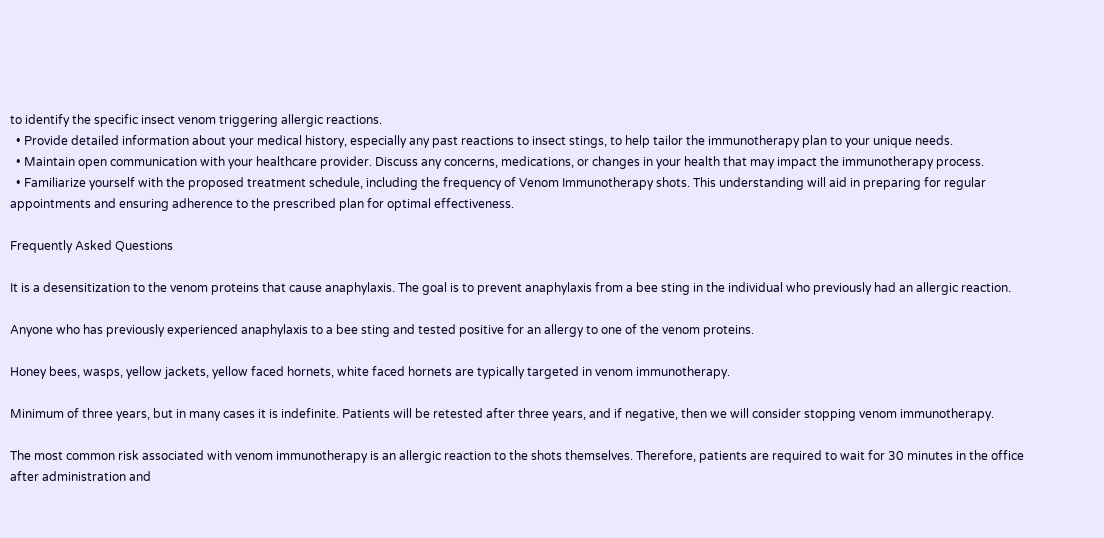to identify the specific insect venom triggering allergic reactions.
  • Provide detailed information about your medical history, especially any past reactions to insect stings, to help tailor the immunotherapy plan to your unique needs.
  • Maintain open communication with your healthcare provider. Discuss any concerns, medications, or changes in your health that may impact the immunotherapy process.
  • Familiarize yourself with the proposed treatment schedule, including the frequency of Venom Immunotherapy shots. This understanding will aid in preparing for regular appointments and ensuring adherence to the prescribed plan for optimal effectiveness.

Frequently Asked Questions

It is a desensitization to the venom proteins that cause anaphylaxis. The goal is to prevent anaphylaxis from a bee sting in the individual who previously had an allergic reaction.

Anyone who has previously experienced anaphylaxis to a bee sting and tested positive for an allergy to one of the venom proteins.

Honey bees, wasps, yellow jackets, yellow faced hornets, white faced hornets are typically targeted in venom immunotherapy.

Minimum of three years, but in many cases it is indefinite. Patients will be retested after three years, and if negative, then we will consider stopping venom immunotherapy.

The most common risk associated with venom immunotherapy is an allergic reaction to the shots themselves. Therefore, patients are required to wait for 30 minutes in the office after administration and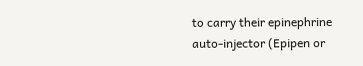to carry their epinephrine auto-injector (Epipen or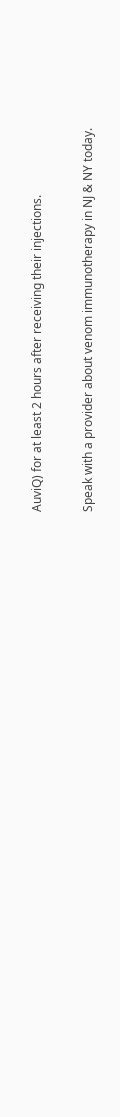AuviQ) for at least 2 hours after receiving their injections.

Speak with a provider about venom immunotherapy in NJ & NY today.